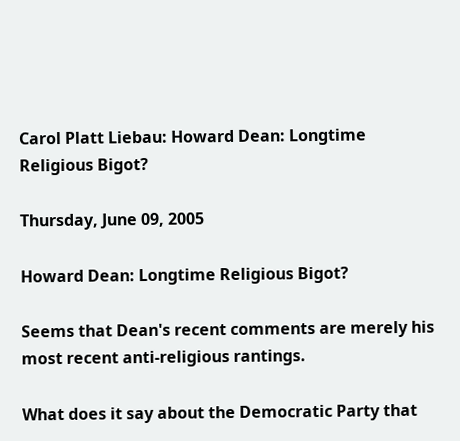Carol Platt Liebau: Howard Dean: Longtime Religious Bigot?

Thursday, June 09, 2005

Howard Dean: Longtime Religious Bigot?

Seems that Dean's recent comments are merely his most recent anti-religious rantings.

What does it say about the Democratic Party that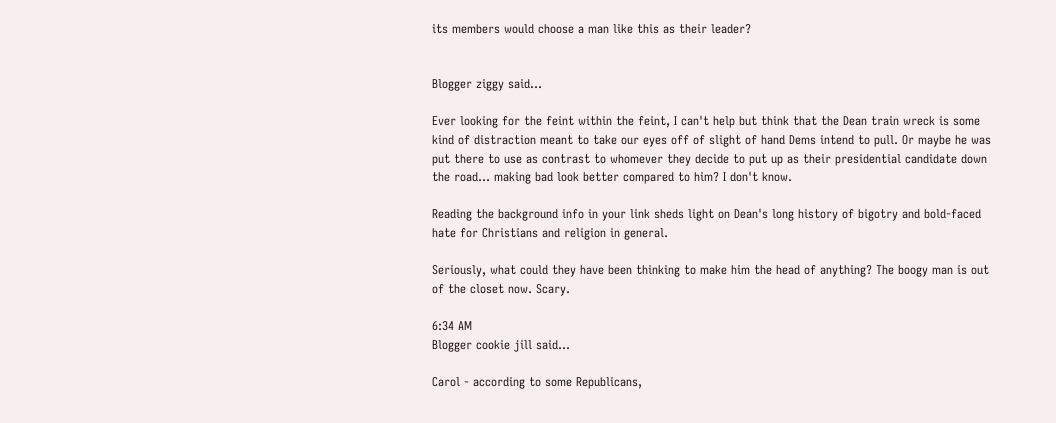its members would choose a man like this as their leader?


Blogger ziggy said...

Ever looking for the feint within the feint, I can't help but think that the Dean train wreck is some kind of distraction meant to take our eyes off of slight of hand Dems intend to pull. Or maybe he was put there to use as contrast to whomever they decide to put up as their presidential candidate down the road... making bad look better compared to him? I don't know.

Reading the background info in your link sheds light on Dean's long history of bigotry and bold-faced hate for Christians and religion in general.

Seriously, what could they have been thinking to make him the head of anything? The boogy man is out of the closet now. Scary.

6:34 AM
Blogger cookie jill said...

Carol - according to some Republicans,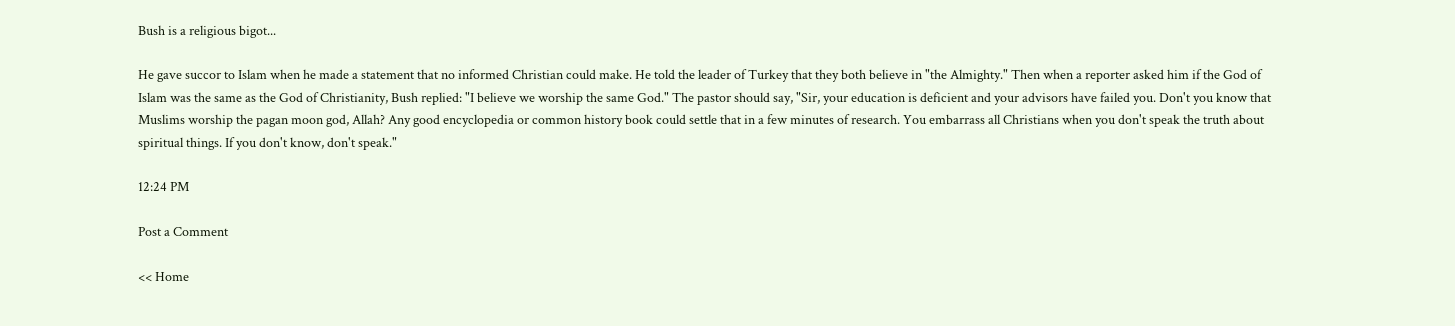Bush is a religious bigot...

He gave succor to Islam when he made a statement that no informed Christian could make. He told the leader of Turkey that they both believe in "the Almighty." Then when a reporter asked him if the God of Islam was the same as the God of Christianity, Bush replied: "I believe we worship the same God." The pastor should say, "Sir, your education is deficient and your advisors have failed you. Don't you know that Muslims worship the pagan moon god, Allah? Any good encyclopedia or common history book could settle that in a few minutes of research. You embarrass all Christians when you don't speak the truth about spiritual things. If you don't know, don't speak."

12:24 PM

Post a Comment

<< Home